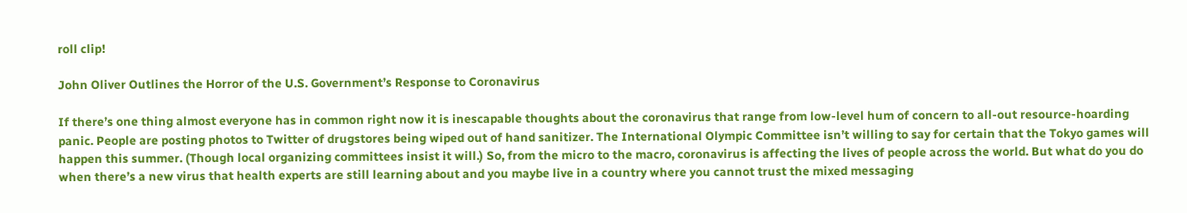roll clip!

John Oliver Outlines the Horror of the U.S. Government’s Response to Coronavirus

If there’s one thing almost everyone has in common right now it is inescapable thoughts about the coronavirus that range from low-level hum of concern to all-out resource-hoarding panic. People are posting photos to Twitter of drugstores being wiped out of hand sanitizer. The International Olympic Committee isn’t willing to say for certain that the Tokyo games will happen this summer. (Though local organizing committees insist it will.) So, from the micro to the macro, coronavirus is affecting the lives of people across the world. But what do you do when there’s a new virus that health experts are still learning about and you maybe live in a country where you cannot trust the mixed messaging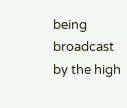being broadcast by the high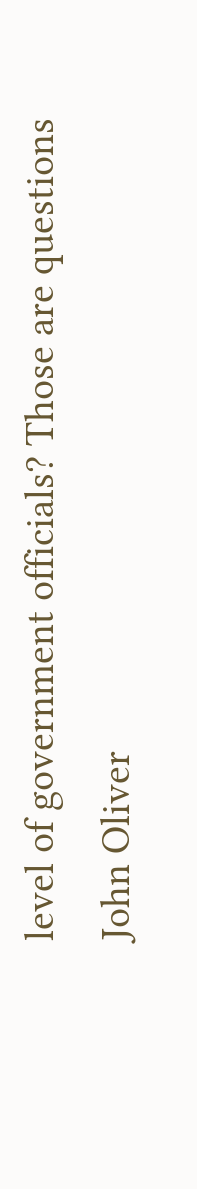level of government officials? Those are questions John Oliver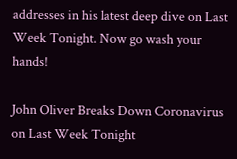addresses in his latest deep dive on Last Week Tonight. Now go wash your hands!

John Oliver Breaks Down Coronavirus on Last Week Tonight